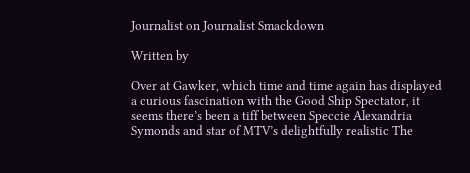Journalist on Journalist Smackdown

Written by

Over at Gawker, which time and time again has displayed a curious fascination with the Good Ship Spectator, it seems there’s been a tiff between Speccie Alexandria Symonds and star of MTV’s delightfully realistic The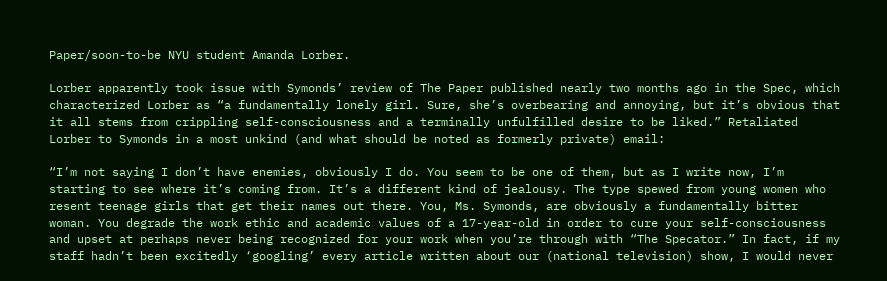Paper/soon-to-be NYU student Amanda Lorber.

Lorber apparently took issue with Symonds’ review of The Paper published nearly two months ago in the Spec, which characterized Lorber as “a fundamentally lonely girl. Sure, she’s overbearing and annoying, but it’s obvious that it all stems from crippling self-consciousness and a terminally unfulfilled desire to be liked.” Retaliated Lorber to Symonds in a most unkind (and what should be noted as formerly private) email:

“I’m not saying I don’t have enemies, obviously I do. You seem to be one of them, but as I write now, I’m starting to see where it’s coming from. It’s a different kind of jealousy. The type spewed from young women who resent teenage girls that get their names out there. You, Ms. Symonds, are obviously a fundamentally bitter woman. You degrade the work ethic and academic values of a 17-year-old in order to cure your self-consciousness and upset at perhaps never being recognized for your work when you’re through with “The Specator.” In fact, if my staff hadn’t been excitedly ‘googling’ every article written about our (national television) show, I would never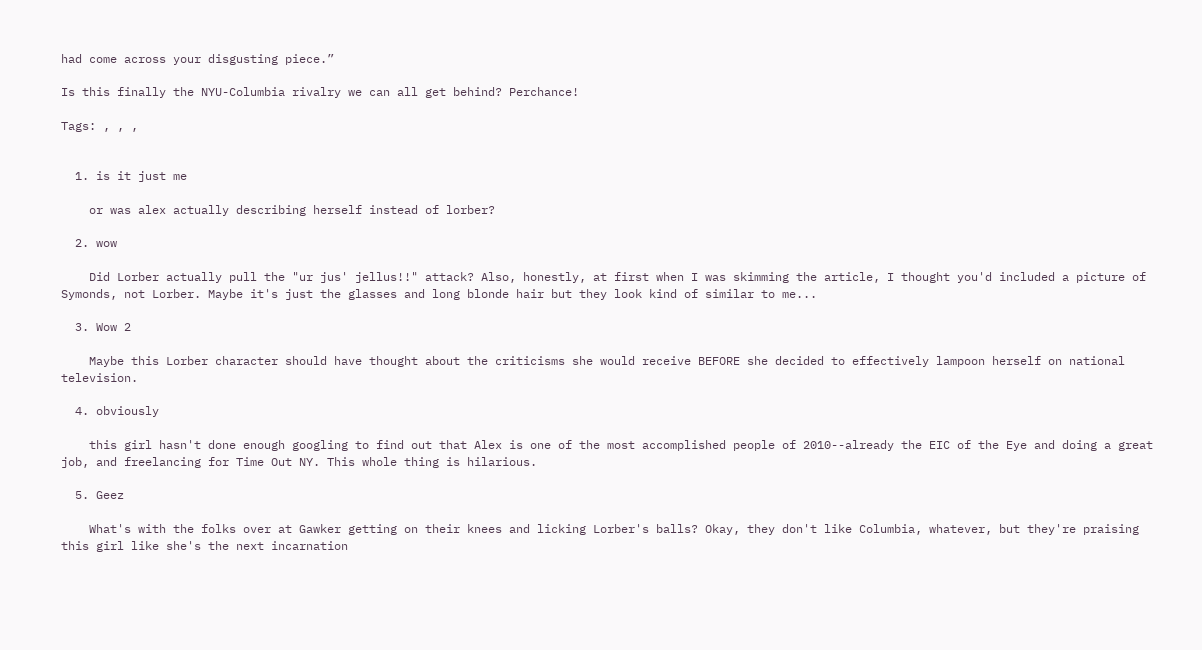had come across your disgusting piece.”

Is this finally the NYU-Columbia rivalry we can all get behind? Perchance!

Tags: , , ,


  1. is it just me

    or was alex actually describing herself instead of lorber?

  2. wow

    Did Lorber actually pull the "ur jus' jellus!!" attack? Also, honestly, at first when I was skimming the article, I thought you'd included a picture of Symonds, not Lorber. Maybe it's just the glasses and long blonde hair but they look kind of similar to me...

  3. Wow 2

    Maybe this Lorber character should have thought about the criticisms she would receive BEFORE she decided to effectively lampoon herself on national television.

  4. obviously

    this girl hasn't done enough googling to find out that Alex is one of the most accomplished people of 2010--already the EIC of the Eye and doing a great job, and freelancing for Time Out NY. This whole thing is hilarious.

  5. Geez

    What's with the folks over at Gawker getting on their knees and licking Lorber's balls? Okay, they don't like Columbia, whatever, but they're praising this girl like she's the next incarnation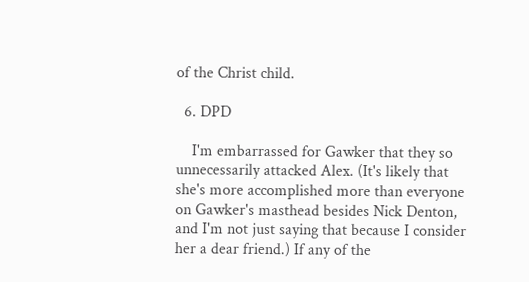of the Christ child.

  6. DPD

    I'm embarrassed for Gawker that they so unnecessarily attacked Alex. (It's likely that she's more accomplished more than everyone on Gawker's masthead besides Nick Denton, and I'm not just saying that because I consider her a dear friend.) If any of the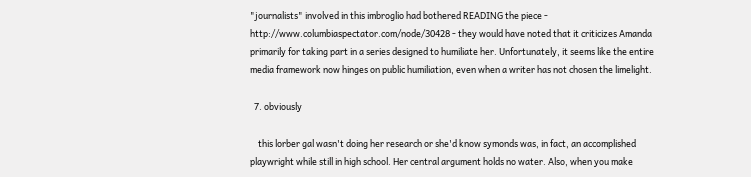"journalists" involved in this imbroglio had bothered READING the piece - http://www.columbiaspectator.com/node/30428 - they would have noted that it criticizes Amanda primarily for taking part in a series designed to humiliate her. Unfortunately, it seems like the entire media framework now hinges on public humiliation, even when a writer has not chosen the limelight.

  7. obviously

    this lorber gal wasn't doing her research or she'd know symonds was, in fact, an accomplished playwright while still in high school. Her central argument holds no water. Also, when you make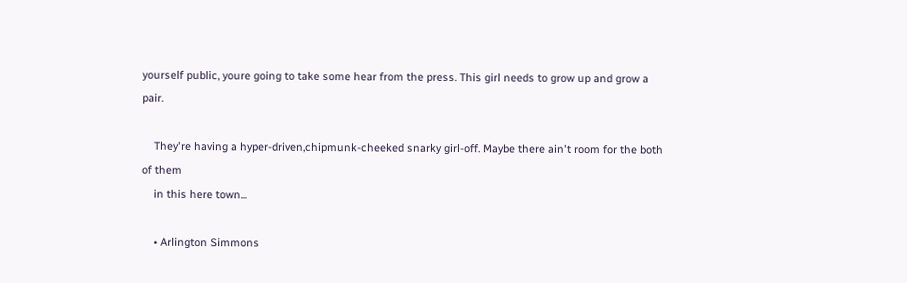yourself public, youre going to take some hear from the press. This girl needs to grow up and grow a pair.

    They're having a hyper-driven,chipmunk-cheeked snarky girl-off. Maybe there ain't room for the both of them
    in this here town...

    • Arlington Simmons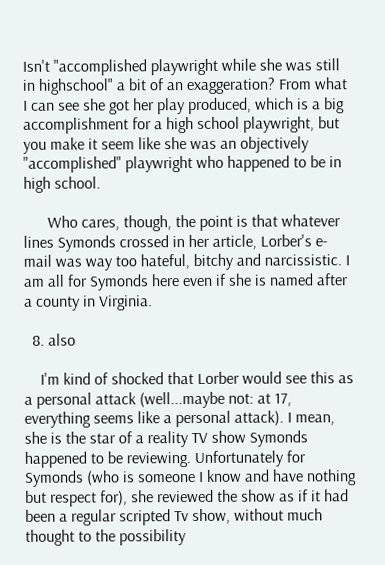Isn't "accomplished playwright while she was still in highschool" a bit of an exaggeration? From what I can see she got her play produced, which is a big accomplishment for a high school playwright, but you make it seem like she was an objectively "accomplished" playwright who happened to be in high school.

      Who cares, though, the point is that whatever lines Symonds crossed in her article, Lorber's e-mail was way too hateful, bitchy and narcissistic. I am all for Symonds here even if she is named after a county in Virginia.

  8. also

    I'm kind of shocked that Lorber would see this as a personal attack (well...maybe not: at 17, everything seems like a personal attack). I mean, she is the star of a reality TV show Symonds happened to be reviewing. Unfortunately for Symonds (who is someone I know and have nothing but respect for), she reviewed the show as if it had been a regular scripted Tv show, without much thought to the possibility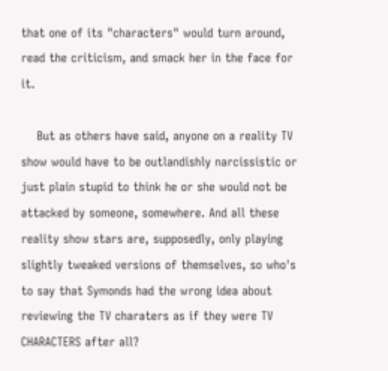that one of its "characters" would turn around, read the criticism, and smack her in the face for it.

    But as others have said, anyone on a reality TV show would have to be outlandishly narcissistic or just plain stupid to think he or she would not be attacked by someone, somewhere. And all these reality show stars are, supposedly, only playing slightly tweaked versions of themselves, so who's to say that Symonds had the wrong idea about reviewing the TV charaters as if they were TV CHARACTERS after all?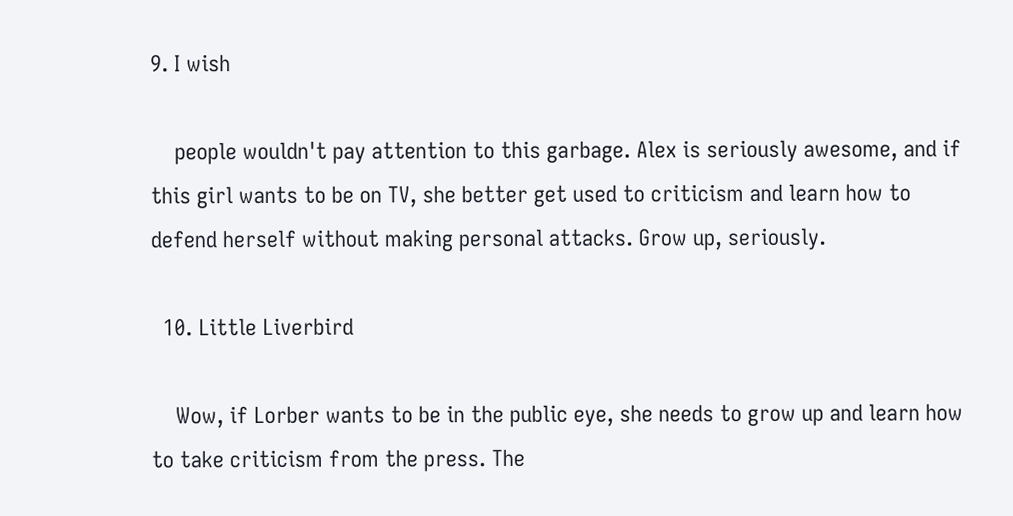9. I wish

    people wouldn't pay attention to this garbage. Alex is seriously awesome, and if this girl wants to be on TV, she better get used to criticism and learn how to defend herself without making personal attacks. Grow up, seriously.

  10. Little Liverbird

    Wow, if Lorber wants to be in the public eye, she needs to grow up and learn how to take criticism from the press. The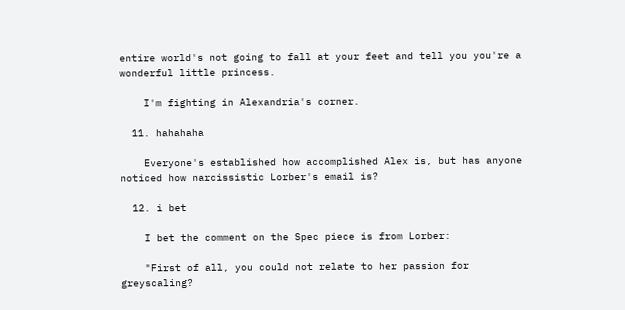entire world's not going to fall at your feet and tell you you're a wonderful little princess.

    I'm fighting in Alexandria's corner.

  11. hahahaha

    Everyone's established how accomplished Alex is, but has anyone noticed how narcissistic Lorber's email is?

  12. i bet

    I bet the comment on the Spec piece is from Lorber:

    "First of all, you could not relate to her passion for greyscaling?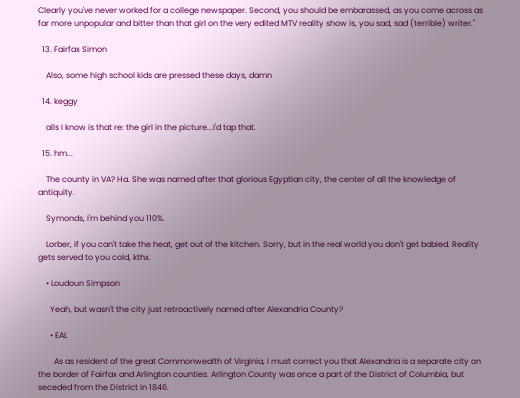Clearly you've never worked for a college newspaper. Second, you should be embarassed, as you come across as far more unpopular and bitter than that girl on the very edited MTV reality show is, you sad, sad (terrible) writer."

  13. Fairfax Simon

    Also, some high school kids are pressed these days, damn

  14. keggy

    alls I know is that re: the girl in the picture...I'd tap that.

  15. hm...

    The county in VA? Ha. She was named after that glorious Egyptian city, the center of all the knowledge of antiquity.

    Symonds, I'm behind you 110%.

    Lorber, if you can't take the heat, get out of the kitchen. Sorry, but in the real world you don't get babied. Reality gets served to you cold, kthx.

    • Loudoun Simpson

      Yeah, but wasn't the city just retroactively named after Alexandria County?

      • EAL

        As as resident of the great Commonwealth of Virginia, I must correct you that Alexandria is a separate city on the border of Fairfax and Arlington counties. Arlington County was once a part of the District of Columbia, but seceded from the District in 1846.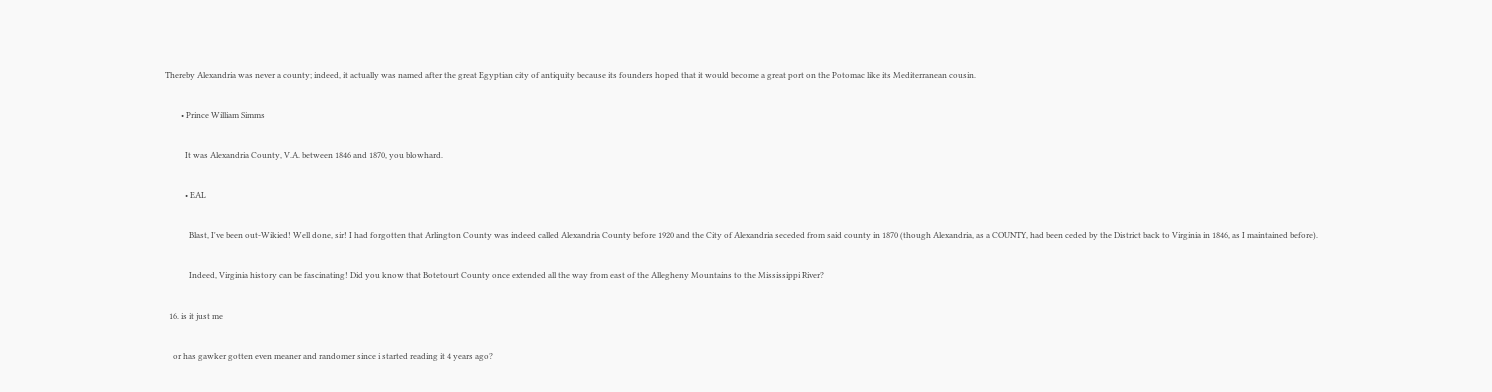Thereby Alexandria was never a county; indeed, it actually was named after the great Egyptian city of antiquity because its founders hoped that it would become a great port on the Potomac like its Mediterranean cousin.

        • Prince William Simms

          It was Alexandria County, V.A. between 1846 and 1870, you blowhard.

          • EAL

            Blast, I've been out-Wikied! Well done, sir! I had forgotten that Arlington County was indeed called Alexandria County before 1920 and the City of Alexandria seceded from said county in 1870 (though Alexandria, as a COUNTY, had been ceded by the District back to Virginia in 1846, as I maintained before).

            Indeed, Virginia history can be fascinating! Did you know that Botetourt County once extended all the way from east of the Allegheny Mountains to the Mississippi River?

  16. is it just me

    or has gawker gotten even meaner and randomer since i started reading it 4 years ago?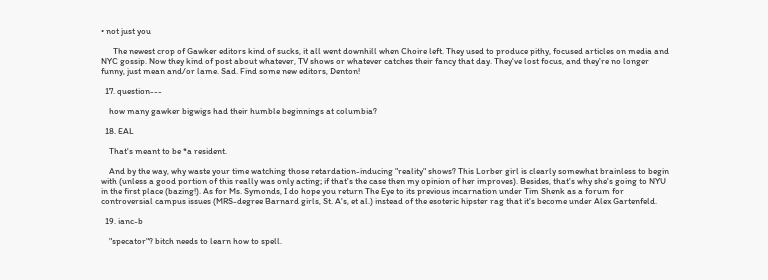• not just you

      The newest crop of Gawker editors kind of sucks, it all went downhill when Choire left. They used to produce pithy, focused articles on media and NYC gossip. Now they kind of post about whatever, TV shows or whatever catches their fancy that day. They've lost focus, and they're no longer funny, just mean and/or lame. Sad. Find some new editors, Denton!

  17. question---

    how many gawker bigwigs had their humble beginnings at columbia?

  18. EAL

    That's meant to be *a resident.

    And by the way, why waste your time watching those retardation-inducing "reality" shows? This Lorber girl is clearly somewhat brainless to begin with (unless a good portion of this really was only acting; if that's the case then my opinion of her improves). Besides, that's why she's going to NYU in the first place (bazing!). As for Ms. Symonds, I do hope you return The Eye to its previous incarnation under Tim Shenk as a forum for controversial campus issues (MRS-degree Barnard girls, St. A's, et al.) instead of the esoteric hipster rag that it's become under Alex Gartenfeld.

  19. ianc-b

    "specator"? bitch needs to learn how to spell.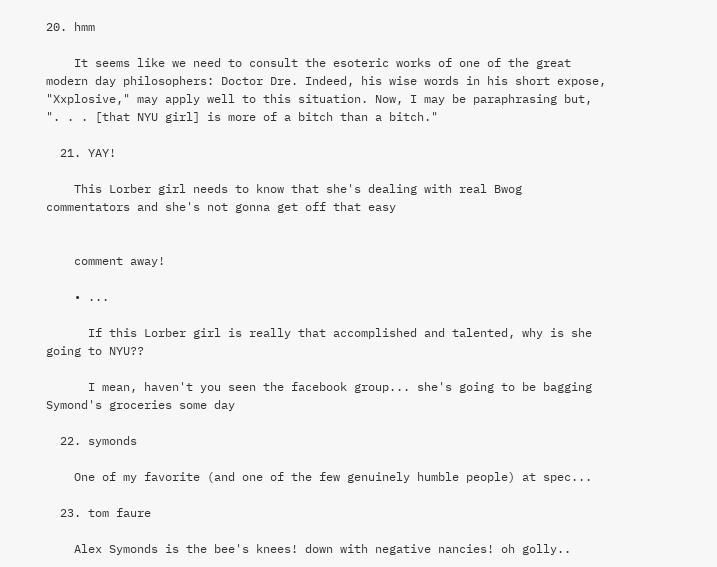20. hmm

    It seems like we need to consult the esoteric works of one of the great modern day philosophers: Doctor Dre. Indeed, his wise words in his short expose, "Xxplosive," may apply well to this situation. Now, I may be paraphrasing but, ". . . [that NYU girl] is more of a bitch than a bitch."

  21. YAY!

    This Lorber girl needs to know that she's dealing with real Bwog commentators and she's not gonna get off that easy


    comment away!

    • ...

      If this Lorber girl is really that accomplished and talented, why is she going to NYU??

      I mean, haven't you seen the facebook group... she's going to be bagging Symond's groceries some day

  22. symonds

    One of my favorite (and one of the few genuinely humble people) at spec...

  23. tom faure

    Alex Symonds is the bee's knees! down with negative nancies! oh golly..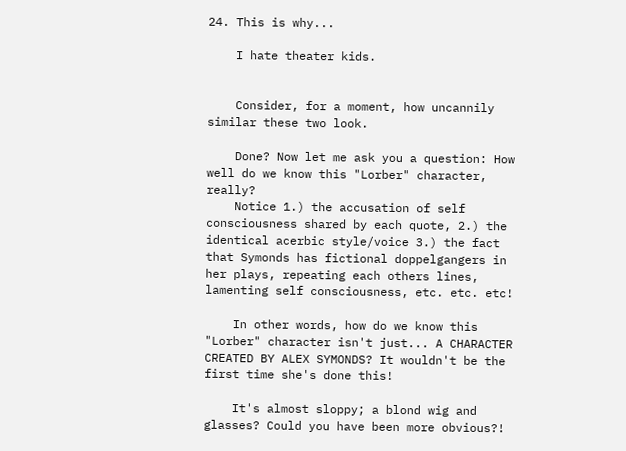24. This is why...

    I hate theater kids.


    Consider, for a moment, how uncannily similar these two look.

    Done? Now let me ask you a question: How well do we know this "Lorber" character, really?
    Notice 1.) the accusation of self consciousness shared by each quote, 2.) the identical acerbic style/voice 3.) the fact that Symonds has fictional doppelgangers in her plays, repeating each others lines, lamenting self consciousness, etc. etc. etc!

    In other words, how do we know this "Lorber" character isn't just... A CHARACTER CREATED BY ALEX SYMONDS? It wouldn't be the first time she's done this!

    It's almost sloppy; a blond wig and glasses? Could you have been more obvious?!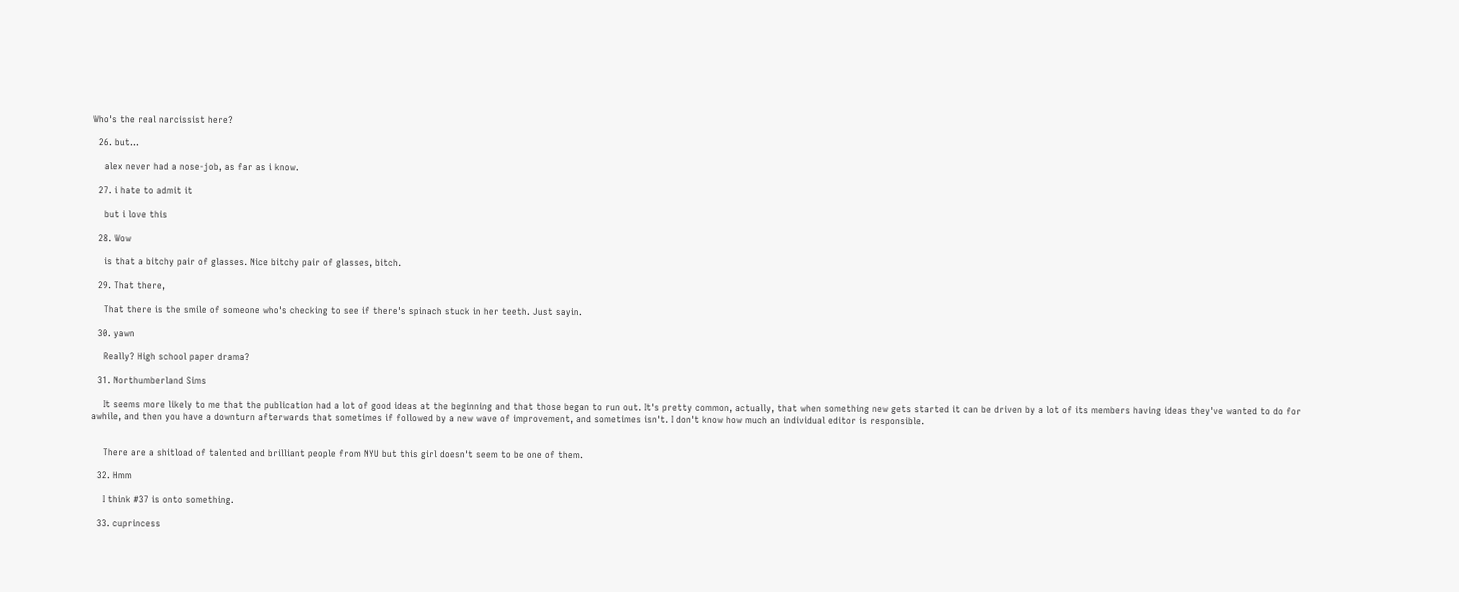Who's the real narcissist here?

  26. but...

    alex never had a nose-job, as far as i know.

  27. i hate to admit it

    but i love this

  28. Wow

    is that a bitchy pair of glasses. Nice bitchy pair of glasses, bitch.

  29. That there,

    That there is the smile of someone who's checking to see if there's spinach stuck in her teeth. Just sayin.

  30. yawn

    Really? High school paper drama?

  31. Northumberland Sims

    It seems more likely to me that the publication had a lot of good ideas at the beginning and that those began to run out. It's pretty common, actually, that when something new gets started it can be driven by a lot of its members having ideas they've wanted to do for awhile, and then you have a downturn afterwards that sometimes if followed by a new wave of improvement, and sometimes isn't. I don't know how much an individual editor is responsible.


    There are a shitload of talented and brilliant people from NYU but this girl doesn't seem to be one of them.

  32. Hmm

    I think #37 is onto something.

  33. cuprincess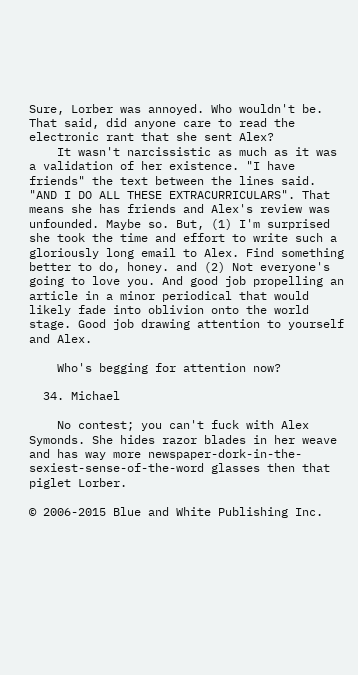Sure, Lorber was annoyed. Who wouldn't be. That said, did anyone care to read the electronic rant that she sent Alex?
    It wasn't narcissistic as much as it was a validation of her existence. "I have friends" the text between the lines said. "AND I DO ALL THESE EXTRACURRICULARS". That means she has friends and Alex's review was unfounded. Maybe so. But, (1) I'm surprised she took the time and effort to write such a gloriously long email to Alex. Find something better to do, honey. and (2) Not everyone's going to love you. And good job propelling an article in a minor periodical that would likely fade into oblivion onto the world stage. Good job drawing attention to yourself and Alex.

    Who's begging for attention now?

  34. Michael

    No contest; you can't fuck with Alex Symonds. She hides razor blades in her weave and has way more newspaper-dork-in-the-sexiest-sense-of-the-word glasses then that piglet Lorber.

© 2006-2015 Blue and White Publishing Inc.